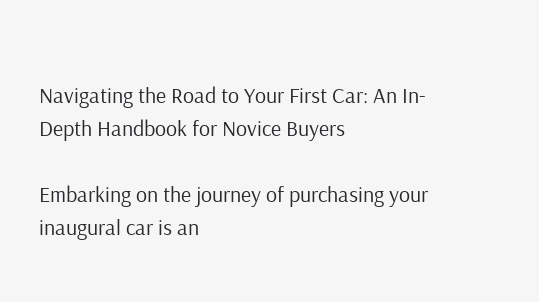Navigating the Road to Your First Car: An In-Depth Handbook for Novice Buyers

Embarking on the journey of purchasing your inaugural car is an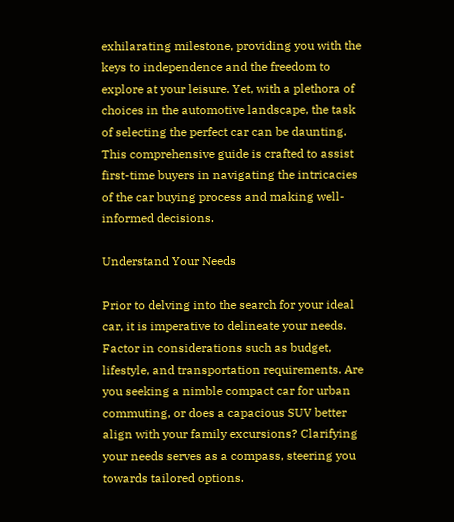exhilarating milestone, providing you with the keys to independence and the freedom to explore at your leisure. Yet, with a plethora of choices in the automotive landscape, the task of selecting the perfect car can be daunting. This comprehensive guide is crafted to assist first-time buyers in navigating the intricacies of the car buying process and making well-informed decisions.

Understand Your Needs

Prior to delving into the search for your ideal car, it is imperative to delineate your needs. Factor in considerations such as budget, lifestyle, and transportation requirements. Are you seeking a nimble compact car for urban commuting, or does a capacious SUV better align with your family excursions? Clarifying your needs serves as a compass, steering you towards tailored options.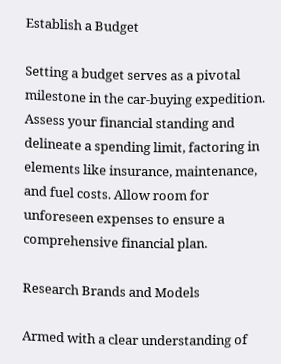Establish a Budget

Setting a budget serves as a pivotal milestone in the car-buying expedition. Assess your financial standing and delineate a spending limit, factoring in elements like insurance, maintenance, and fuel costs. Allow room for unforeseen expenses to ensure a comprehensive financial plan.

Research Brands and Models

Armed with a clear understanding of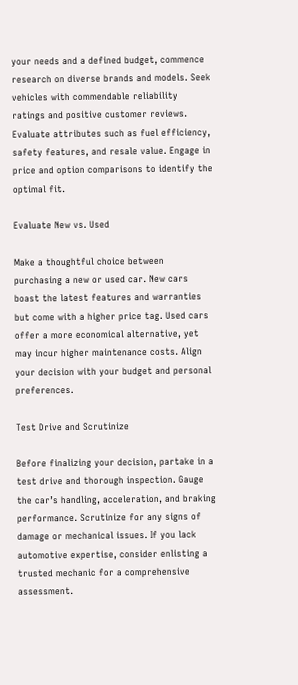your needs and a defined budget, commence research on diverse brands and models. Seek vehicles with commendable reliability ratings and positive customer reviews. Evaluate attributes such as fuel efficiency, safety features, and resale value. Engage in price and option comparisons to identify the optimal fit.

Evaluate New vs. Used

Make a thoughtful choice between purchasing a new or used car. New cars boast the latest features and warranties but come with a higher price tag. Used cars offer a more economical alternative, yet may incur higher maintenance costs. Align your decision with your budget and personal preferences.

Test Drive and Scrutinize

Before finalizing your decision, partake in a test drive and thorough inspection. Gauge the car’s handling, acceleration, and braking performance. Scrutinize for any signs of damage or mechanical issues. If you lack automotive expertise, consider enlisting a trusted mechanic for a comprehensive assessment.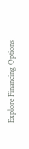Explore Financing Options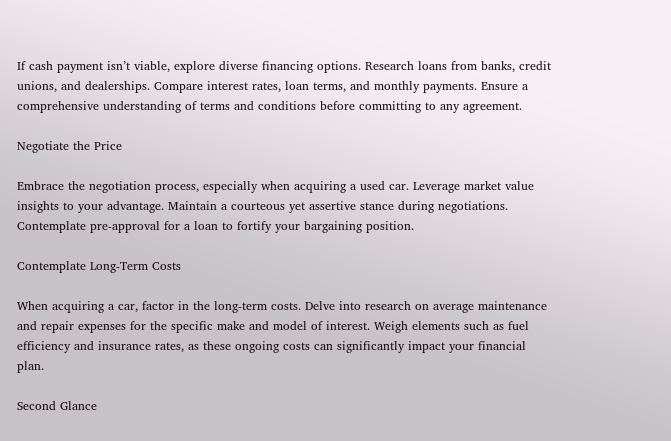If cash payment isn’t viable, explore diverse financing options. Research loans from banks, credit unions, and dealerships. Compare interest rates, loan terms, and monthly payments. Ensure a comprehensive understanding of terms and conditions before committing to any agreement.

Negotiate the Price

Embrace the negotiation process, especially when acquiring a used car. Leverage market value insights to your advantage. Maintain a courteous yet assertive stance during negotiations. Contemplate pre-approval for a loan to fortify your bargaining position.

Contemplate Long-Term Costs

When acquiring a car, factor in the long-term costs. Delve into research on average maintenance and repair expenses for the specific make and model of interest. Weigh elements such as fuel efficiency and insurance rates, as these ongoing costs can significantly impact your financial plan.

Second Glance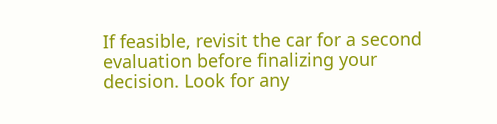If feasible, revisit the car for a second evaluation before finalizing your decision. Look for any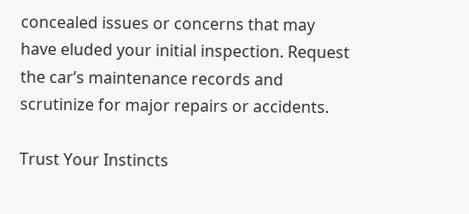concealed issues or concerns that may have eluded your initial inspection. Request the car’s maintenance records and scrutinize for major repairs or accidents.

Trust Your Instincts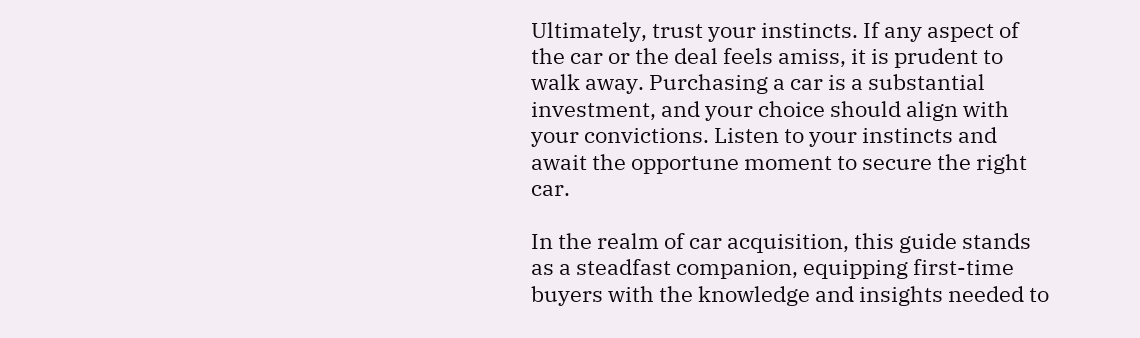Ultimately, trust your instincts. If any aspect of the car or the deal feels amiss, it is prudent to walk away. Purchasing a car is a substantial investment, and your choice should align with your convictions. Listen to your instincts and await the opportune moment to secure the right car.

In the realm of car acquisition, this guide stands as a steadfast companion, equipping first-time buyers with the knowledge and insights needed to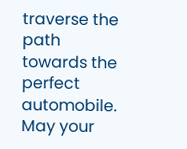traverse the path towards the perfect automobile. May your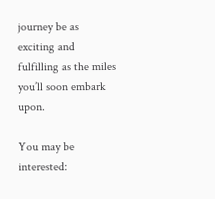journey be as exciting and fulfilling as the miles you’ll soon embark upon.

You may be interested: